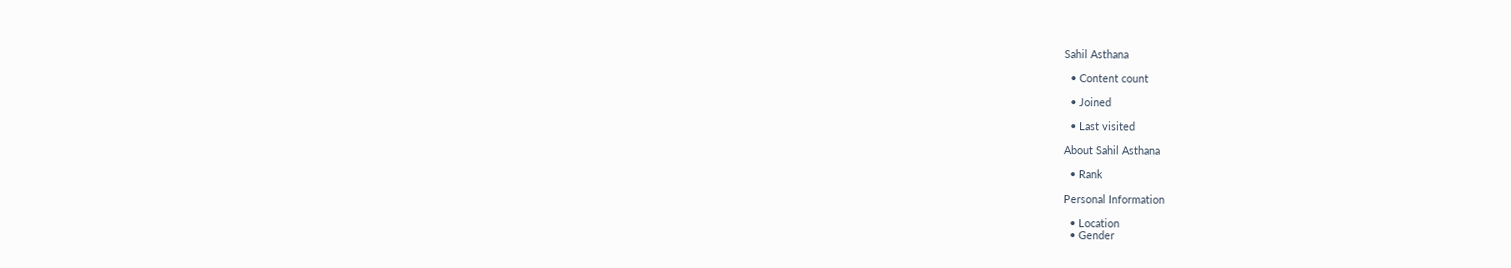Sahil Asthana

  • Content count

  • Joined

  • Last visited

About Sahil Asthana

  • Rank

Personal Information

  • Location
  • Gender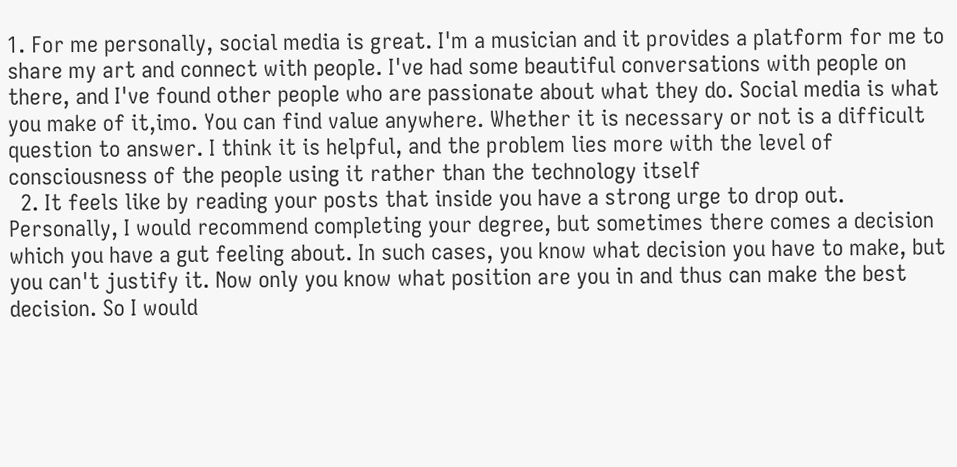1. For me personally, social media is great. I'm a musician and it provides a platform for me to share my art and connect with people. I've had some beautiful conversations with people on there, and I've found other people who are passionate about what they do. Social media is what you make of it,imo. You can find value anywhere. Whether it is necessary or not is a difficult question to answer. I think it is helpful, and the problem lies more with the level of consciousness of the people using it rather than the technology itself
  2. It feels like by reading your posts that inside you have a strong urge to drop out. Personally, I would recommend completing your degree, but sometimes there comes a decision which you have a gut feeling about. In such cases, you know what decision you have to make, but you can't justify it. Now only you know what position are you in and thus can make the best decision. So I would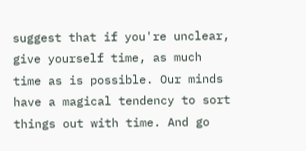suggest that if you're unclear, give yourself time, as much time as is possible. Our minds have a magical tendency to sort things out with time. And go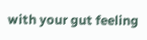with your gut feeling